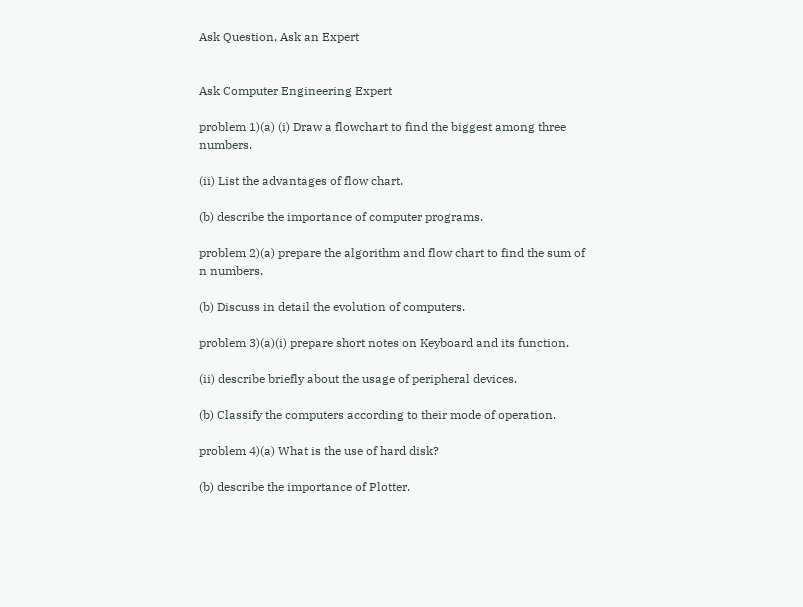Ask Question, Ask an Expert


Ask Computer Engineering Expert

problem 1)(a) (i) Draw a flowchart to find the biggest among three numbers.

(ii) List the advantages of flow chart.

(b) describe the importance of computer programs.

problem 2)(a) prepare the algorithm and flow chart to find the sum of n numbers.

(b) Discuss in detail the evolution of computers.

problem 3)(a)(i) prepare short notes on Keyboard and its function.

(ii) describe briefly about the usage of peripheral devices.

(b) Classify the computers according to their mode of operation.

problem 4)(a) What is the use of hard disk?

(b) describe the importance of Plotter.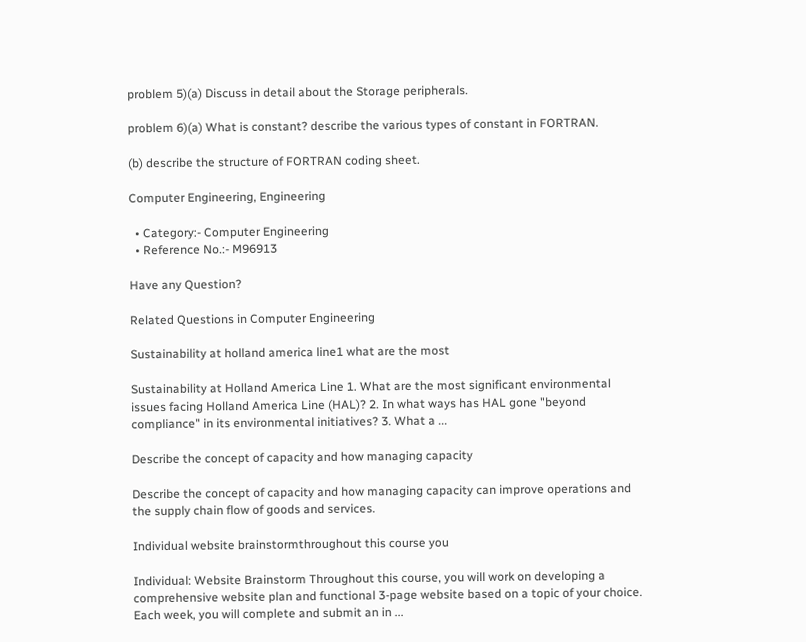problem 5)(a) Discuss in detail about the Storage peripherals.

problem 6)(a) What is constant? describe the various types of constant in FORTRAN.

(b) describe the structure of FORTRAN coding sheet.

Computer Engineering, Engineering

  • Category:- Computer Engineering
  • Reference No.:- M96913

Have any Question?

Related Questions in Computer Engineering

Sustainability at holland america line1 what are the most

Sustainability at Holland America Line 1. What are the most significant environmental issues facing Holland America Line (HAL)? 2. In what ways has HAL gone "beyond compliance" in its environmental initiatives? 3. What a ...

Describe the concept of capacity and how managing capacity

Describe the concept of capacity and how managing capacity can improve operations and the supply chain flow of goods and services.

Individual website brainstormthroughout this course you

Individual: Website Brainstorm Throughout this course, you will work on developing a comprehensive website plan and functional 3-page website based on a topic of your choice. Each week, you will complete and submit an in ...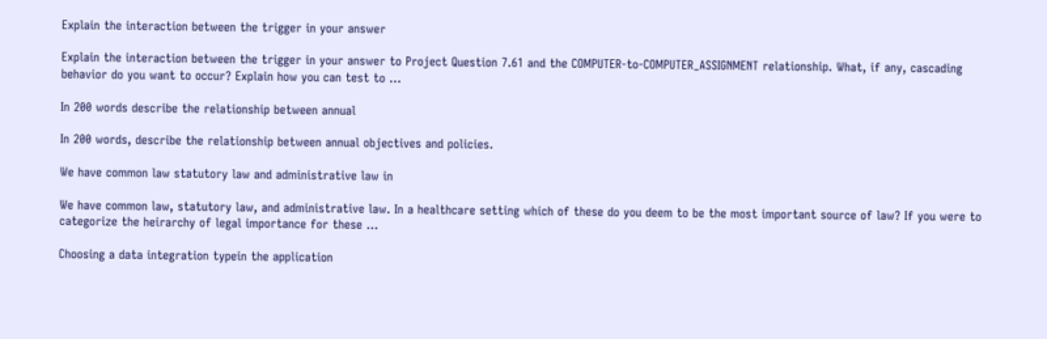Explain the interaction between the trigger in your answer

Explain the interaction between the trigger in your answer to Project Question 7.61 and the COMPUTER-to-COMPUTER_ASSIGNMENT relationship. What, if any, cascading behavior do you want to occur? Explain how you can test to ...

In 200 words describe the relationship between annual

In 200 words, describe the relationship between annual objectives and policies.

We have common law statutory law and administrative law in

We have common law, statutory law, and administrative law. In a healthcare setting which of these do you deem to be the most important source of law? If you were to categorize the heirarchy of legal importance for these ...

Choosing a data integration typein the application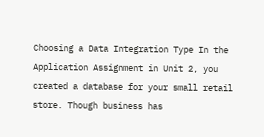Choosing a Data Integration Type In the Application Assignment in Unit 2, you created a database for your small retail store. Though business has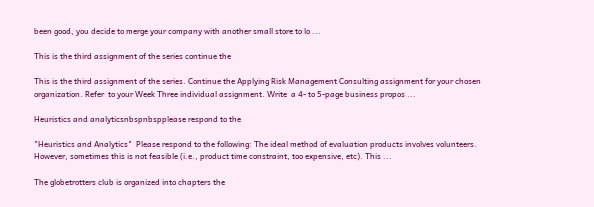been good, you decide to merge your company with another small store to lo ...

This is the third assignment of the series continue the

This is the third assignment of the series. Continue the Applying Risk Management Consulting assignment for your chosen organization. Refer  to your Week Three individual assignment. Write  a 4- to 5-page business propos ...

Heuristics and analyticsnbspnbspplease respond to the

"Heuristics and Analytics"  Please respond to the following: The ideal method of evaluation products involves volunteers. However, sometimes this is not feasible (i.e., product time constraint, too expensive, etc). This ...

The globetrotters club is organized into chapters the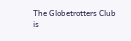The Globetrotters Club is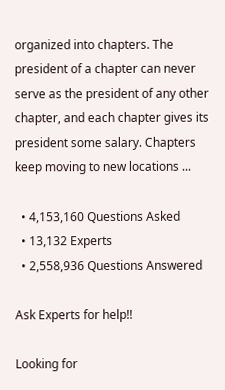organized into chapters. The president of a chapter can never serve as the president of any other chapter, and each chapter gives its president some salary. Chapters keep moving to new locations ...

  • 4,153,160 Questions Asked
  • 13,132 Experts
  • 2,558,936 Questions Answered

Ask Experts for help!!

Looking for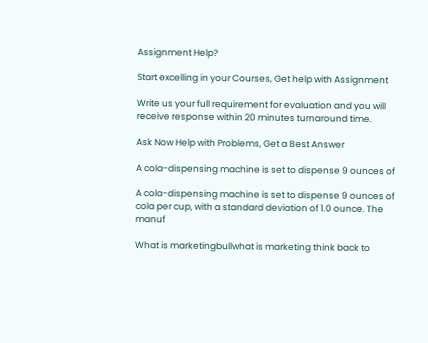Assignment Help?

Start excelling in your Courses, Get help with Assignment

Write us your full requirement for evaluation and you will receive response within 20 minutes turnaround time.

Ask Now Help with Problems, Get a Best Answer

A cola-dispensing machine is set to dispense 9 ounces of

A cola-dispensing machine is set to dispense 9 ounces of cola per cup, with a standard deviation of 1.0 ounce. The manuf

What is marketingbullwhat is marketing think back to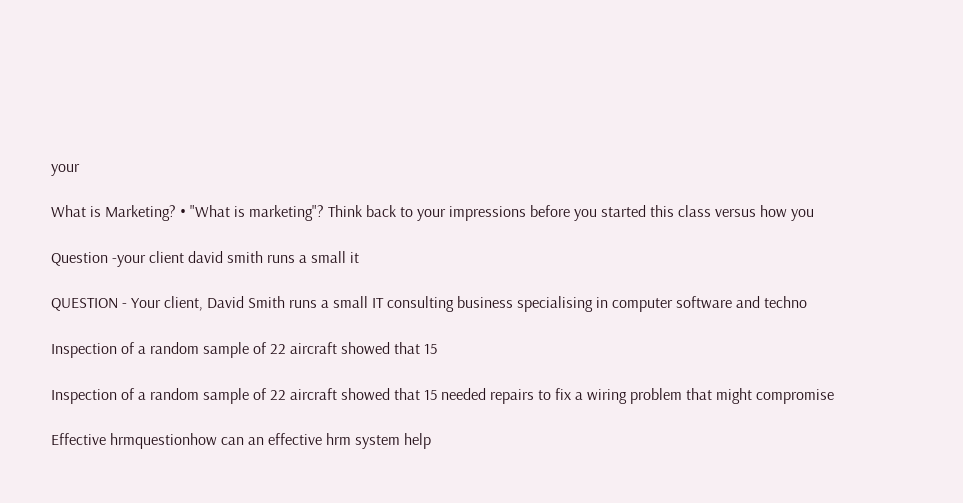your

What is Marketing? • "What is marketing"? Think back to your impressions before you started this class versus how you

Question -your client david smith runs a small it

QUESTION - Your client, David Smith runs a small IT consulting business specialising in computer software and techno

Inspection of a random sample of 22 aircraft showed that 15

Inspection of a random sample of 22 aircraft showed that 15 needed repairs to fix a wiring problem that might compromise

Effective hrmquestionhow can an effective hrm system help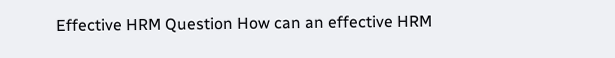Effective HRM Question How can an effective HRM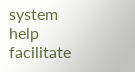system help facilitate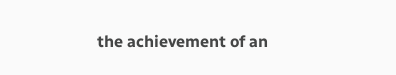the achievement of an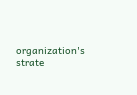organization's strate